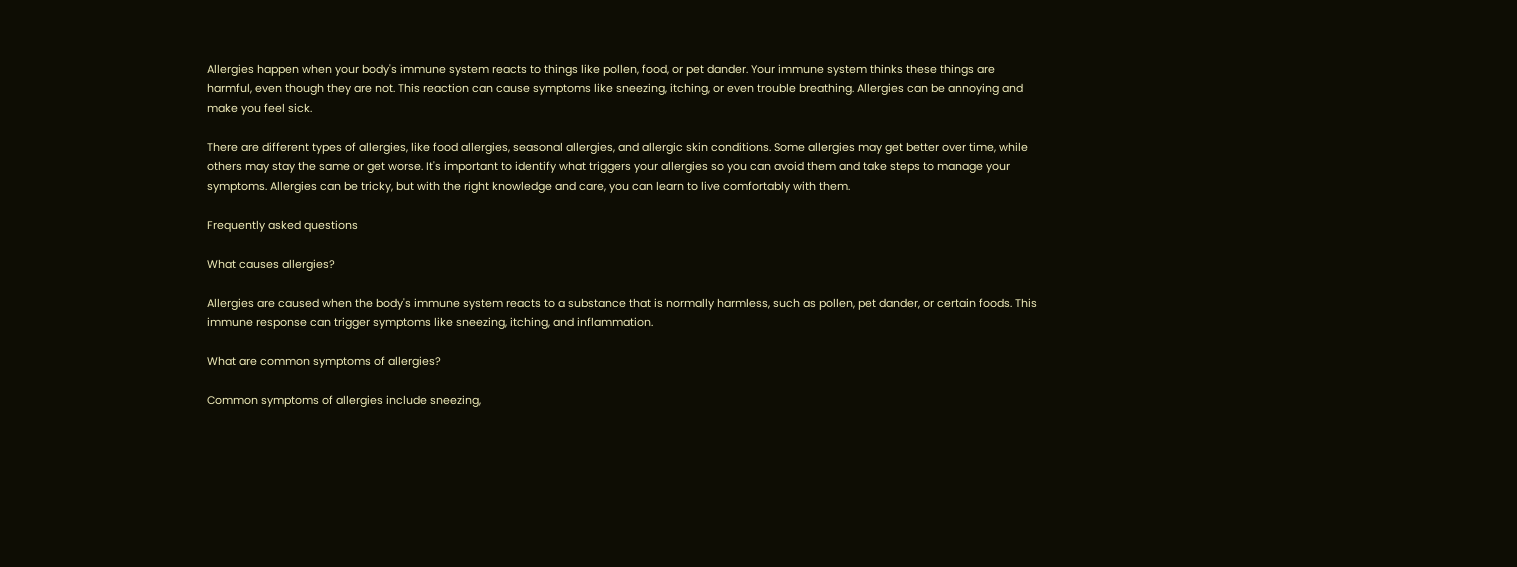Allergies happen when your body's immune system reacts to things like pollen, food, or pet dander. Your immune system thinks these things are harmful, even though they are not. This reaction can cause symptoms like sneezing, itching, or even trouble breathing. Allergies can be annoying and make you feel sick.

There are different types of allergies, like food allergies, seasonal allergies, and allergic skin conditions. Some allergies may get better over time, while others may stay the same or get worse. It's important to identify what triggers your allergies so you can avoid them and take steps to manage your symptoms. Allergies can be tricky, but with the right knowledge and care, you can learn to live comfortably with them.

Frequently asked questions

What causes allergies?

Allergies are caused when the body's immune system reacts to a substance that is normally harmless, such as pollen, pet dander, or certain foods. This immune response can trigger symptoms like sneezing, itching, and inflammation.

What are common symptoms of allergies?

Common symptoms of allergies include sneezing,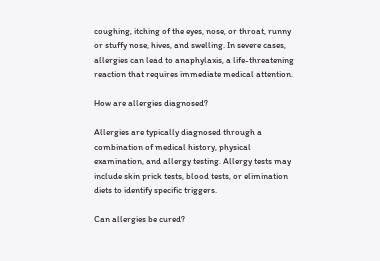coughing, itching of the eyes, nose, or throat, runny or stuffy nose, hives, and swelling. In severe cases, allergies can lead to anaphylaxis, a life-threatening reaction that requires immediate medical attention.

How are allergies diagnosed?

Allergies are typically diagnosed through a combination of medical history, physical examination, and allergy testing. Allergy tests may include skin prick tests, blood tests, or elimination diets to identify specific triggers.

Can allergies be cured?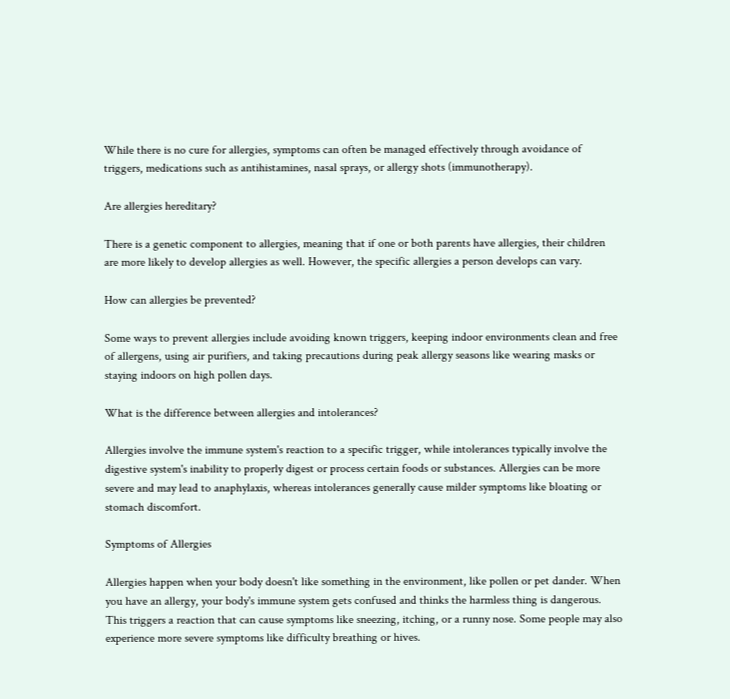While there is no cure for allergies, symptoms can often be managed effectively through avoidance of triggers, medications such as antihistamines, nasal sprays, or allergy shots (immunotherapy).

Are allergies hereditary?

There is a genetic component to allergies, meaning that if one or both parents have allergies, their children are more likely to develop allergies as well. However, the specific allergies a person develops can vary.

How can allergies be prevented?

Some ways to prevent allergies include avoiding known triggers, keeping indoor environments clean and free of allergens, using air purifiers, and taking precautions during peak allergy seasons like wearing masks or staying indoors on high pollen days.

What is the difference between allergies and intolerances?

Allergies involve the immune system's reaction to a specific trigger, while intolerances typically involve the digestive system's inability to properly digest or process certain foods or substances. Allergies can be more severe and may lead to anaphylaxis, whereas intolerances generally cause milder symptoms like bloating or stomach discomfort.

Symptoms of Allergies

Allergies happen when your body doesn't like something in the environment, like pollen or pet dander. When you have an allergy, your body's immune system gets confused and thinks the harmless thing is dangerous. This triggers a reaction that can cause symptoms like sneezing, itching, or a runny nose. Some people may also experience more severe symptoms like difficulty breathing or hives.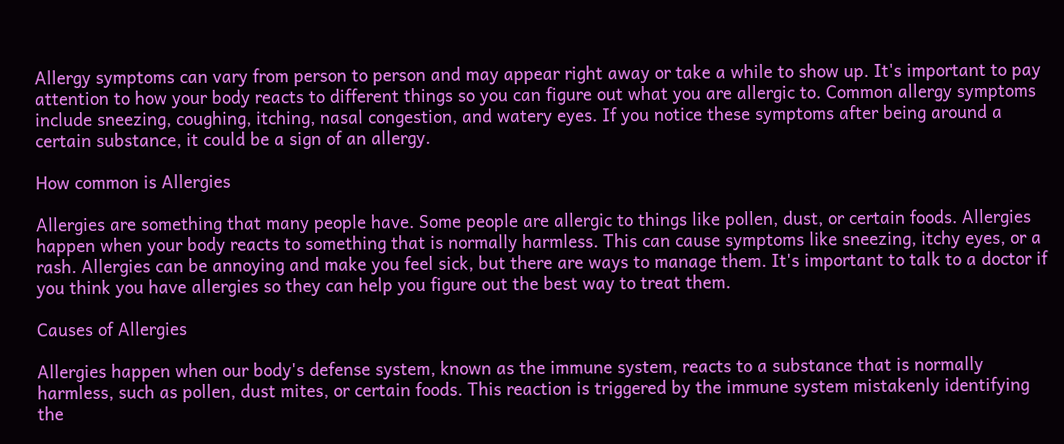Allergy symptoms can vary from person to person and may appear right away or take a while to show up. It's important to pay attention to how your body reacts to different things so you can figure out what you are allergic to. Common allergy symptoms include sneezing, coughing, itching, nasal congestion, and watery eyes. If you notice these symptoms after being around a certain substance, it could be a sign of an allergy.

How common is Allergies

Allergies are something that many people have. Some people are allergic to things like pollen, dust, or certain foods. Allergies happen when your body reacts to something that is normally harmless. This can cause symptoms like sneezing, itchy eyes, or a rash. Allergies can be annoying and make you feel sick, but there are ways to manage them. It's important to talk to a doctor if you think you have allergies so they can help you figure out the best way to treat them.

Causes of Allergies

Allergies happen when our body's defense system, known as the immune system, reacts to a substance that is normally harmless, such as pollen, dust mites, or certain foods. This reaction is triggered by the immune system mistakenly identifying the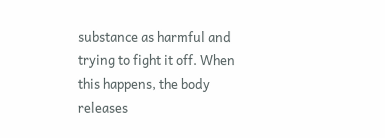substance as harmful and trying to fight it off. When this happens, the body releases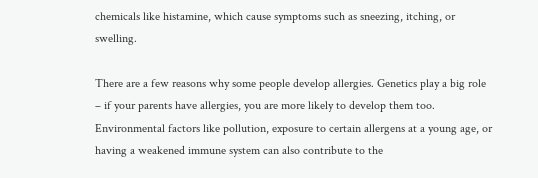chemicals like histamine, which cause symptoms such as sneezing, itching, or swelling.

There are a few reasons why some people develop allergies. Genetics play a big role – if your parents have allergies, you are more likely to develop them too. Environmental factors like pollution, exposure to certain allergens at a young age, or having a weakened immune system can also contribute to the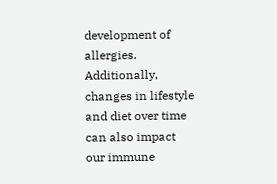development of allergies. Additionally, changes in lifestyle and diet over time can also impact our immune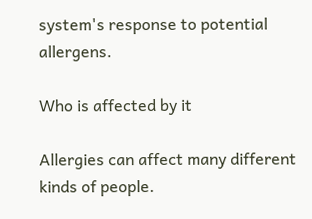system's response to potential allergens.

Who is affected by it

Allergies can affect many different kinds of people.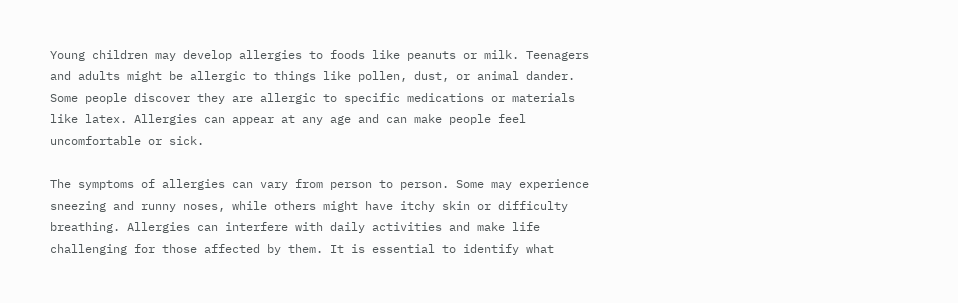Young children may develop allergies to foods like peanuts or milk. Teenagers and adults might be allergic to things like pollen, dust, or animal dander. Some people discover they are allergic to specific medications or materials like latex. Allergies can appear at any age and can make people feel uncomfortable or sick.

The symptoms of allergies can vary from person to person. Some may experience sneezing and runny noses, while others might have itchy skin or difficulty breathing. Allergies can interfere with daily activities and make life challenging for those affected by them. It is essential to identify what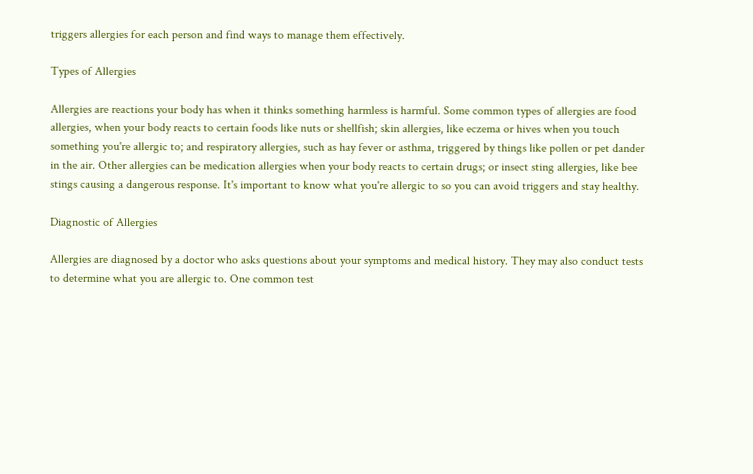triggers allergies for each person and find ways to manage them effectively.

Types of Allergies

Allergies are reactions your body has when it thinks something harmless is harmful. Some common types of allergies are food allergies, when your body reacts to certain foods like nuts or shellfish; skin allergies, like eczema or hives when you touch something you're allergic to; and respiratory allergies, such as hay fever or asthma, triggered by things like pollen or pet dander in the air. Other allergies can be medication allergies when your body reacts to certain drugs; or insect sting allergies, like bee stings causing a dangerous response. It's important to know what you're allergic to so you can avoid triggers and stay healthy.

Diagnostic of Allergies

Allergies are diagnosed by a doctor who asks questions about your symptoms and medical history. They may also conduct tests to determine what you are allergic to. One common test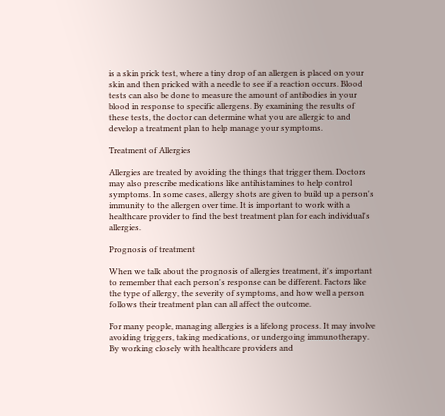is a skin prick test, where a tiny drop of an allergen is placed on your skin and then pricked with a needle to see if a reaction occurs. Blood tests can also be done to measure the amount of antibodies in your blood in response to specific allergens. By examining the results of these tests, the doctor can determine what you are allergic to and develop a treatment plan to help manage your symptoms.

Treatment of Allergies

Allergies are treated by avoiding the things that trigger them. Doctors may also prescribe medications like antihistamines to help control symptoms. In some cases, allergy shots are given to build up a person's immunity to the allergen over time. It is important to work with a healthcare provider to find the best treatment plan for each individual's allergies.

Prognosis of treatment

When we talk about the prognosis of allergies treatment, it's important to remember that each person's response can be different. Factors like the type of allergy, the severity of symptoms, and how well a person follows their treatment plan can all affect the outcome.

For many people, managing allergies is a lifelong process. It may involve avoiding triggers, taking medications, or undergoing immunotherapy. By working closely with healthcare providers and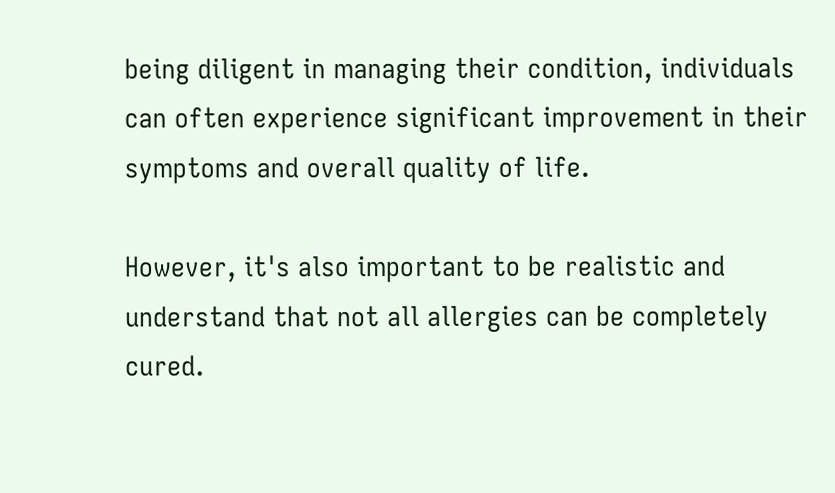being diligent in managing their condition, individuals can often experience significant improvement in their symptoms and overall quality of life.

However, it's also important to be realistic and understand that not all allergies can be completely cured.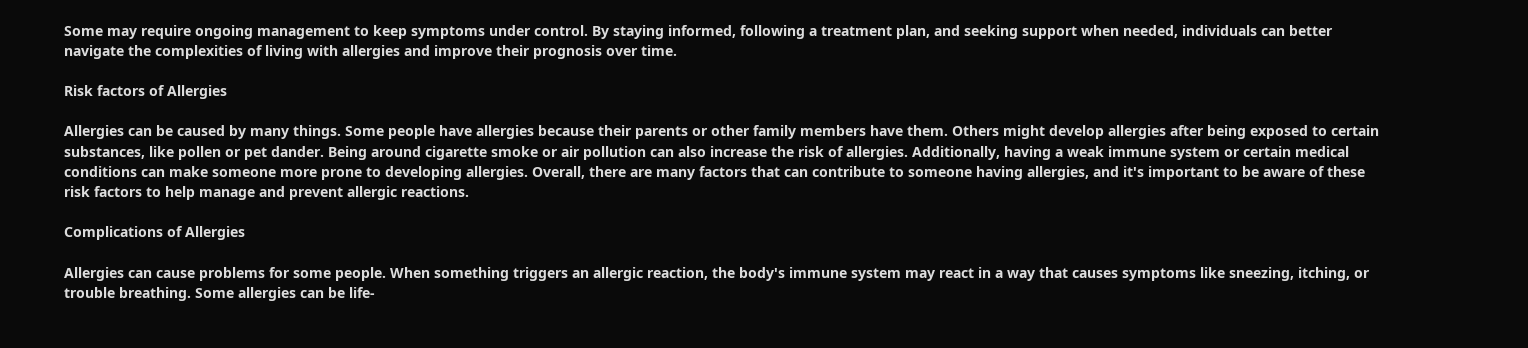Some may require ongoing management to keep symptoms under control. By staying informed, following a treatment plan, and seeking support when needed, individuals can better navigate the complexities of living with allergies and improve their prognosis over time.

Risk factors of Allergies

Allergies can be caused by many things. Some people have allergies because their parents or other family members have them. Others might develop allergies after being exposed to certain substances, like pollen or pet dander. Being around cigarette smoke or air pollution can also increase the risk of allergies. Additionally, having a weak immune system or certain medical conditions can make someone more prone to developing allergies. Overall, there are many factors that can contribute to someone having allergies, and it's important to be aware of these risk factors to help manage and prevent allergic reactions.

Complications of Allergies

Allergies can cause problems for some people. When something triggers an allergic reaction, the body's immune system may react in a way that causes symptoms like sneezing, itching, or trouble breathing. Some allergies can be life-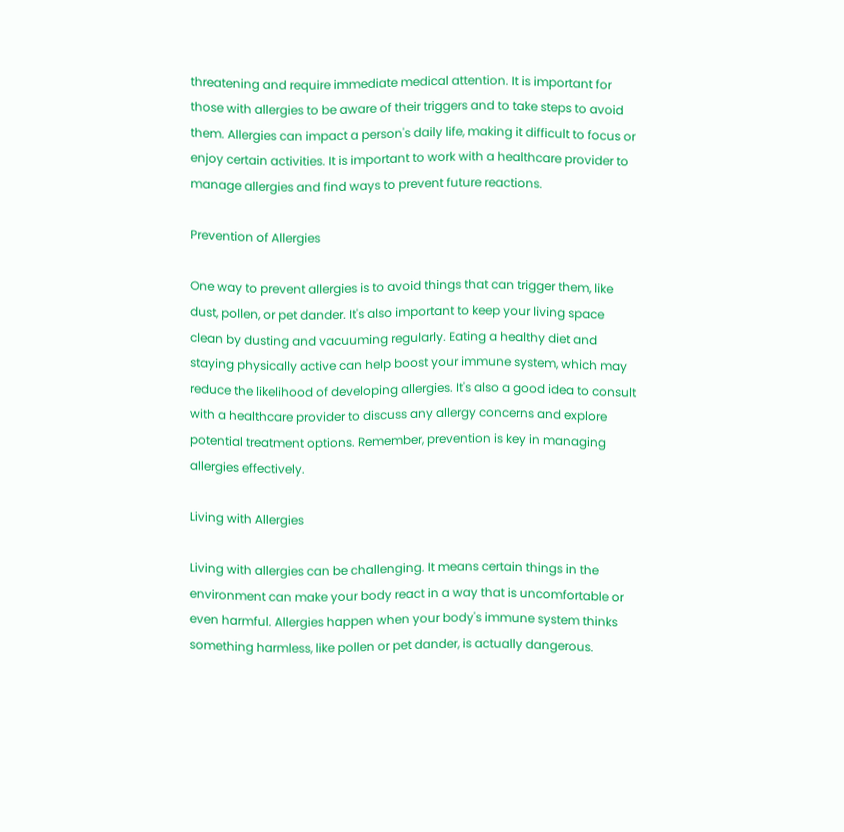threatening and require immediate medical attention. It is important for those with allergies to be aware of their triggers and to take steps to avoid them. Allergies can impact a person's daily life, making it difficult to focus or enjoy certain activities. It is important to work with a healthcare provider to manage allergies and find ways to prevent future reactions.

Prevention of Allergies

One way to prevent allergies is to avoid things that can trigger them, like dust, pollen, or pet dander. It's also important to keep your living space clean by dusting and vacuuming regularly. Eating a healthy diet and staying physically active can help boost your immune system, which may reduce the likelihood of developing allergies. It's also a good idea to consult with a healthcare provider to discuss any allergy concerns and explore potential treatment options. Remember, prevention is key in managing allergies effectively.

Living with Allergies

Living with allergies can be challenging. It means certain things in the environment can make your body react in a way that is uncomfortable or even harmful. Allergies happen when your body's immune system thinks something harmless, like pollen or pet dander, is actually dangerous.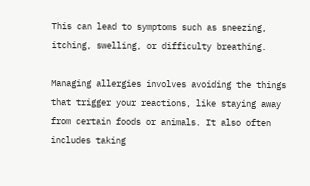This can lead to symptoms such as sneezing, itching, swelling, or difficulty breathing.

Managing allergies involves avoiding the things that trigger your reactions, like staying away from certain foods or animals. It also often includes taking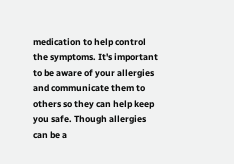medication to help control the symptoms. It's important to be aware of your allergies and communicate them to others so they can help keep you safe. Though allergies can be a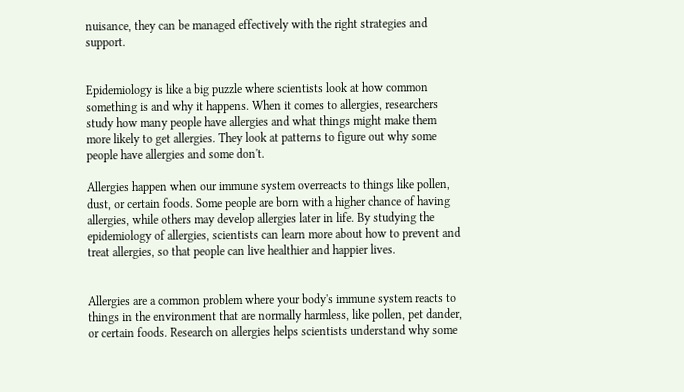nuisance, they can be managed effectively with the right strategies and support.


Epidemiology is like a big puzzle where scientists look at how common something is and why it happens. When it comes to allergies, researchers study how many people have allergies and what things might make them more likely to get allergies. They look at patterns to figure out why some people have allergies and some don't.

Allergies happen when our immune system overreacts to things like pollen, dust, or certain foods. Some people are born with a higher chance of having allergies, while others may develop allergies later in life. By studying the epidemiology of allergies, scientists can learn more about how to prevent and treat allergies, so that people can live healthier and happier lives.


Allergies are a common problem where your body's immune system reacts to things in the environment that are normally harmless, like pollen, pet dander, or certain foods. Research on allergies helps scientists understand why some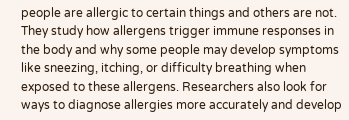people are allergic to certain things and others are not. They study how allergens trigger immune responses in the body and why some people may develop symptoms like sneezing, itching, or difficulty breathing when exposed to these allergens. Researchers also look for ways to diagnose allergies more accurately and develop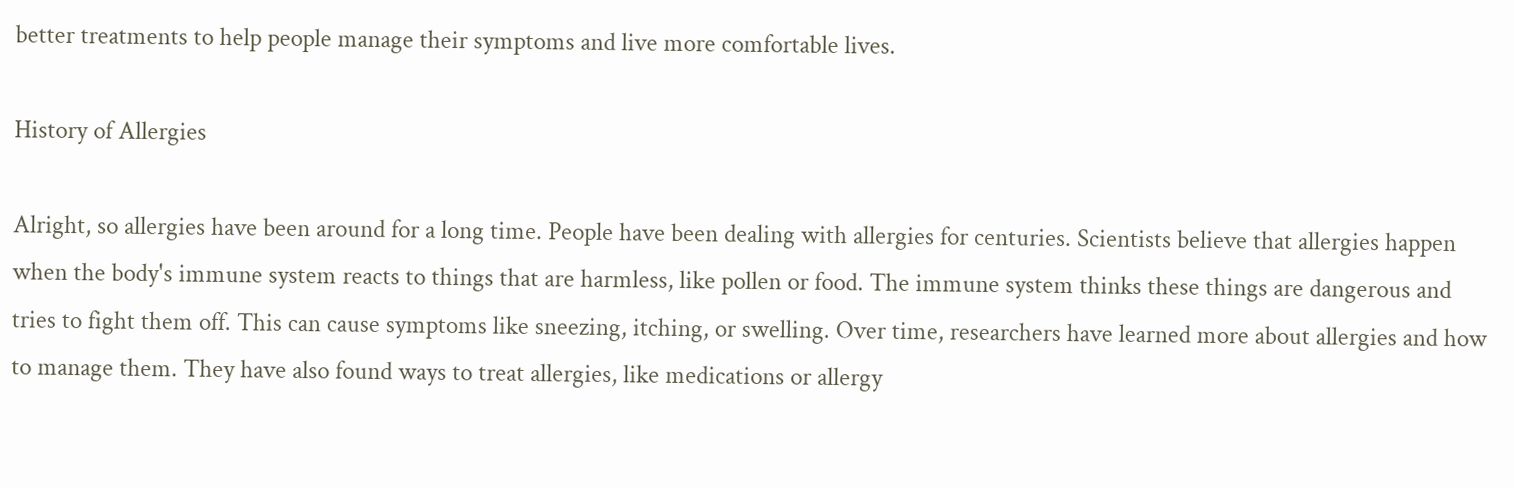better treatments to help people manage their symptoms and live more comfortable lives.

History of Allergies

Alright, so allergies have been around for a long time. People have been dealing with allergies for centuries. Scientists believe that allergies happen when the body's immune system reacts to things that are harmless, like pollen or food. The immune system thinks these things are dangerous and tries to fight them off. This can cause symptoms like sneezing, itching, or swelling. Over time, researchers have learned more about allergies and how to manage them. They have also found ways to treat allergies, like medications or allergy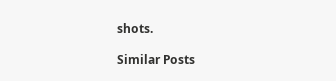shots.

Similar Posts